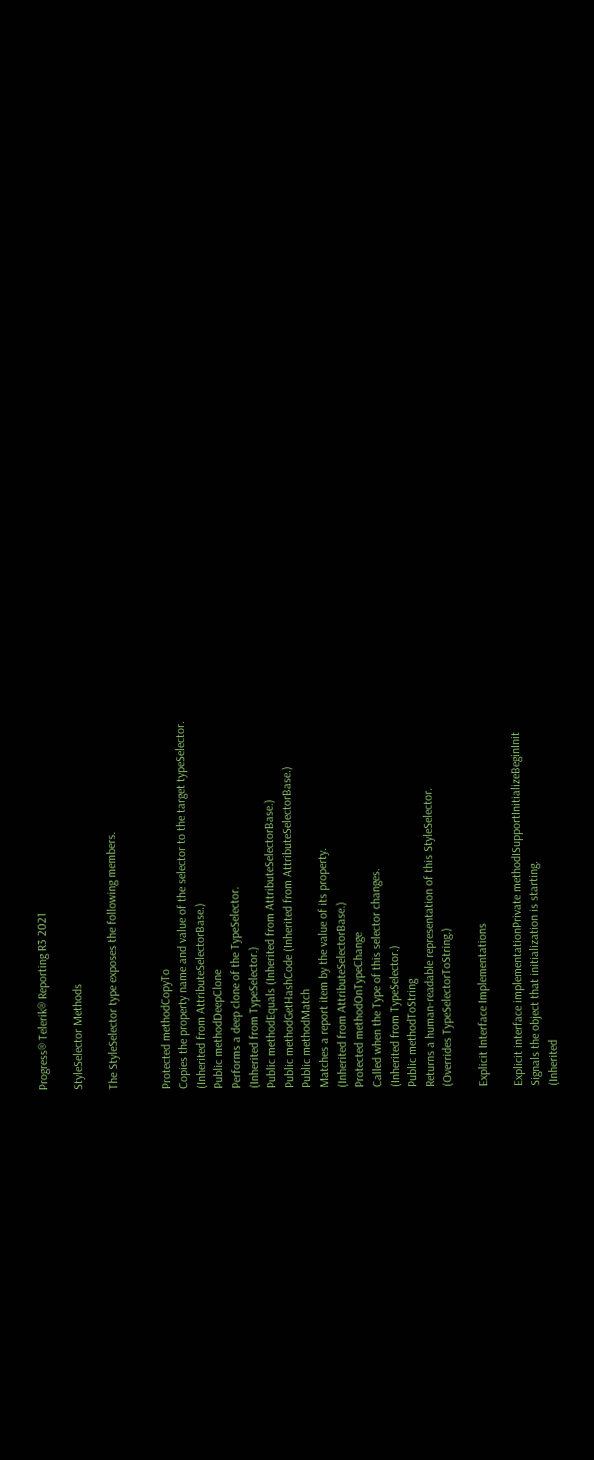Progress® Telerik® Reporting R3 2021

StyleSelector Methods

The StyleSelector type exposes the following members.


Protected methodCopyTo
Copies the property name and value of the selector to the target typeSelector.
(Inherited from AttributeSelectorBase.)
Public methodDeepClone
Performs a deep clone of the TypeSelector.
(Inherited from TypeSelector.)
Public methodEquals (Inherited from AttributeSelectorBase.)
Public methodGetHashCode (Inherited from AttributeSelectorBase.)
Public methodMatch
Matches a report item by the value of its property.
(Inherited from AttributeSelectorBase.)
Protected methodOnTypeChange
Called when the Type of this selector changes.
(Inherited from TypeSelector.)
Public methodToString
Returns a human-readable representation of this StyleSelector.
(Overrides TypeSelectorToString.)

Explicit Interface Implementations

Explicit interface implementationPrivate methodISupportInitializeBeginInit
Signals the object that initialization is starting.
(Inherited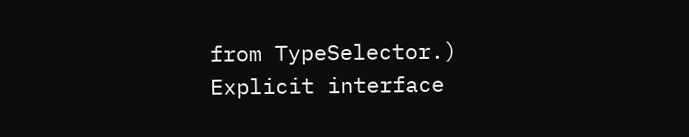from TypeSelector.)
Explicit interface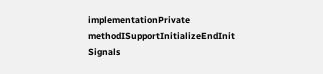implementationPrivate methodISupportInitializeEndInit
Signals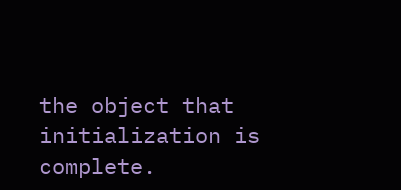the object that initialization is complete.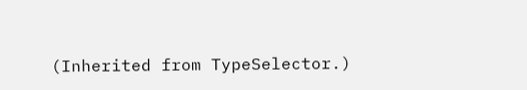(Inherited from TypeSelector.)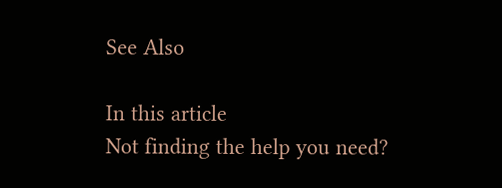See Also

In this article
Not finding the help you need?